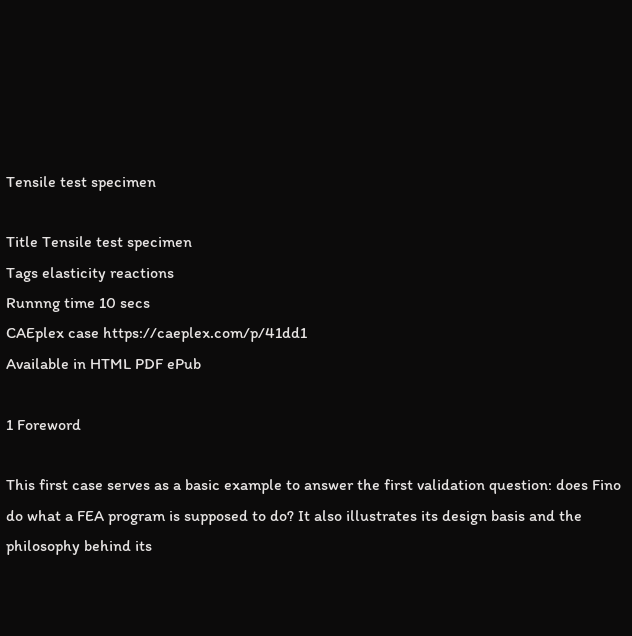Tensile test specimen

Title Tensile test specimen
Tags elasticity reactions
Runnng time 10 secs
CAEplex case https://caeplex.com/p/41dd1
Available in HTML PDF ePub

1 Foreword

This first case serves as a basic example to answer the first validation question: does Fino do what a FEA program is supposed to do? It also illustrates its design basis and the philosophy behind its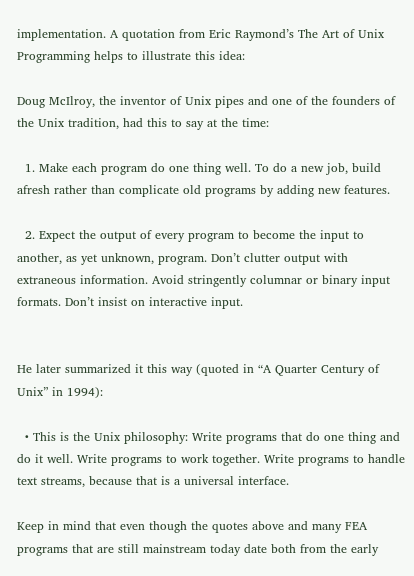implementation. A quotation from Eric Raymond’s The Art of Unix Programming helps to illustrate this idea:

Doug McIlroy, the inventor of Unix pipes and one of the founders of the Unix tradition, had this to say at the time:

  1. Make each program do one thing well. To do a new job, build afresh rather than complicate old programs by adding new features.

  2. Expect the output of every program to become the input to another, as yet unknown, program. Don’t clutter output with extraneous information. Avoid stringently columnar or binary input formats. Don’t insist on interactive input.


He later summarized it this way (quoted in “A Quarter Century of Unix” in 1994):

  • This is the Unix philosophy: Write programs that do one thing and do it well. Write programs to work together. Write programs to handle text streams, because that is a universal interface.

Keep in mind that even though the quotes above and many FEA programs that are still mainstream today date both from the early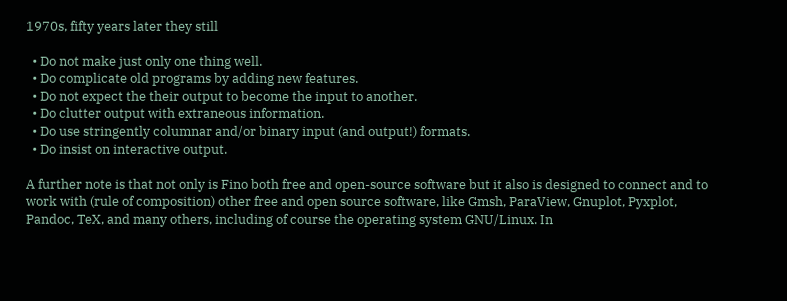1970s, fifty years later they still

  • Do not make just only one thing well.
  • Do complicate old programs by adding new features.
  • Do not expect the their output to become the input to another.
  • Do clutter output with extraneous information.
  • Do use stringently columnar and/or binary input (and output!) formats.
  • Do insist on interactive output.

A further note is that not only is Fino both free and open-source software but it also is designed to connect and to work with (rule of composition) other free and open source software, like Gmsh, ParaView, Gnuplot, Pyxplot, Pandoc, TeX, and many others, including of course the operating system GNU/Linux. In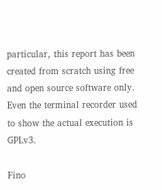particular, this report has been created from scratch using free and open source software only. Even the terminal recorder used to show the actual execution is GPLv3.

Fino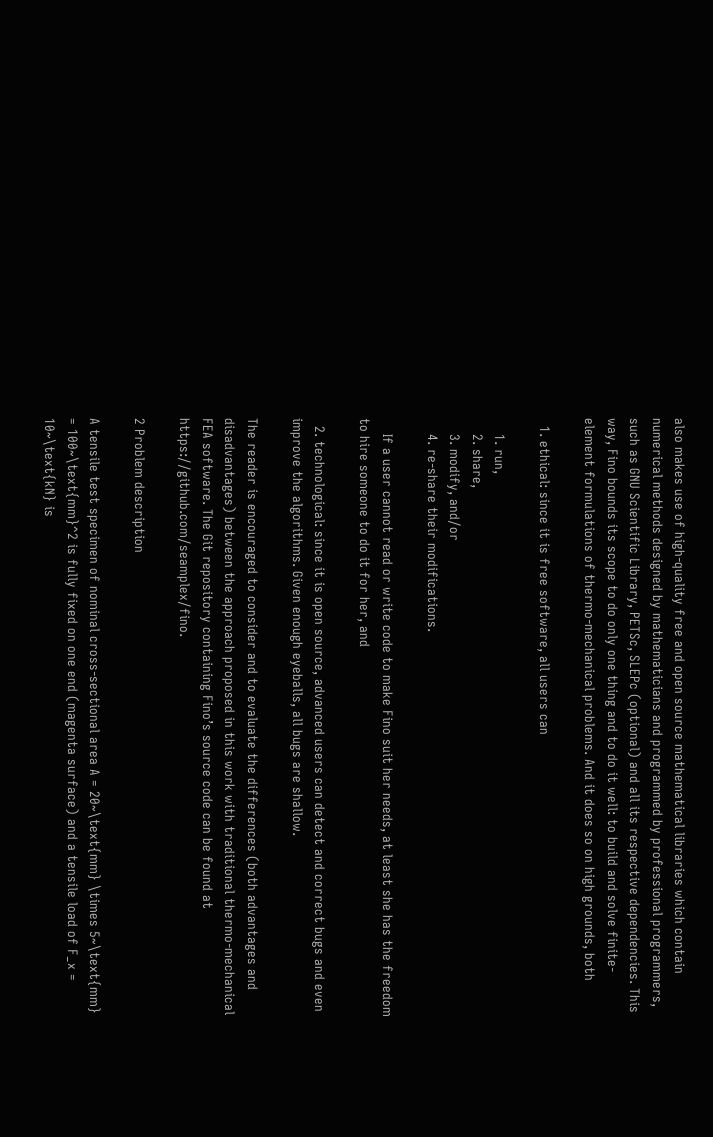also makes use of high-quality free and open source mathematical libraries which contain numerical methods designed by mathematicians and programmed by professional programmers, such as GNU Scientific Library, PETSc, SLEPc (optional) and all its respective dependencies. This way, Fino bounds its scope to do only one thing and to do it well: to build and solve finite-element formulations of thermo-mechanical problems. And it does so on high grounds, both

  1. ethical: since it is free software, all users can

    1. run,
    2. share,
    3. modify, and/or
    4. re-share their modifications.

    If a user cannot read or write code to make Fino suit her needs, at least she has the freedom to hire someone to do it for her, and

  2. technological: since it is open source, advanced users can detect and correct bugs and even improve the algorithms. Given enough eyeballs, all bugs are shallow.

The reader is encouraged to consider and to evaluate the differences (both advantages and disadvantages) between the approach proposed in this work with traditional thermo-mechanical FEA software. The Git repository containing Fino’s source code can be found at https://github.com/seamplex/fino.

2 Problem description

A tensile test specimen of nominal cross-sectional area A = 20~\text{mm} \times 5~\text{mm} = 100~\text{mm}^2 is fully fixed on one end (magenta surface) and a tensile load of F_x = 10~\text{kN} is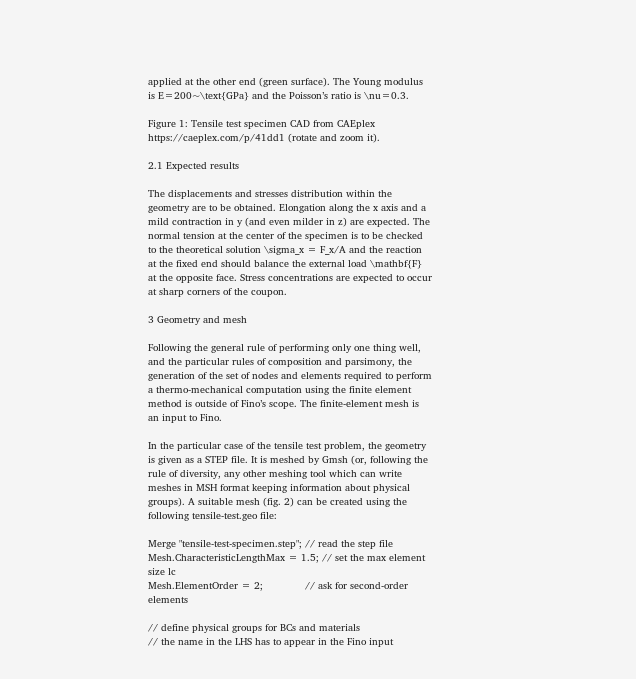applied at the other end (green surface). The Young modulus is E=200~\text{GPa} and the Poisson’s ratio is \nu=0.3.

Figure 1: Tensile test specimen CAD from CAEplex https://caeplex.com/p/41dd1 (rotate and zoom it).

2.1 Expected results

The displacements and stresses distribution within the geometry are to be obtained. Elongation along the x axis and a mild contraction in y (and even milder in z) are expected. The normal tension at the center of the specimen is to be checked to the theoretical solution \sigma_x = F_x/A and the reaction at the fixed end should balance the external load \mathbf{F} at the opposite face. Stress concentrations are expected to occur at sharp corners of the coupon.

3 Geometry and mesh

Following the general rule of performing only one thing well, and the particular rules of composition and parsimony, the generation of the set of nodes and elements required to perform a thermo-mechanical computation using the finite element method is outside of Fino’s scope. The finite-element mesh is an input to Fino.

In the particular case of the tensile test problem, the geometry is given as a STEP file. It is meshed by Gmsh (or, following the rule of diversity, any other meshing tool which can write meshes in MSH format keeping information about physical groups). A suitable mesh (fig. 2) can be created using the following tensile-test.geo file:

Merge "tensile-test-specimen.step"; // read the step file
Mesh.CharacteristicLengthMax = 1.5; // set the max element size lc
Mesh.ElementOrder = 2;              // ask for second-order elements

// define physical groups for BCs and materials
// the name in the LHS has to appear in the Fino input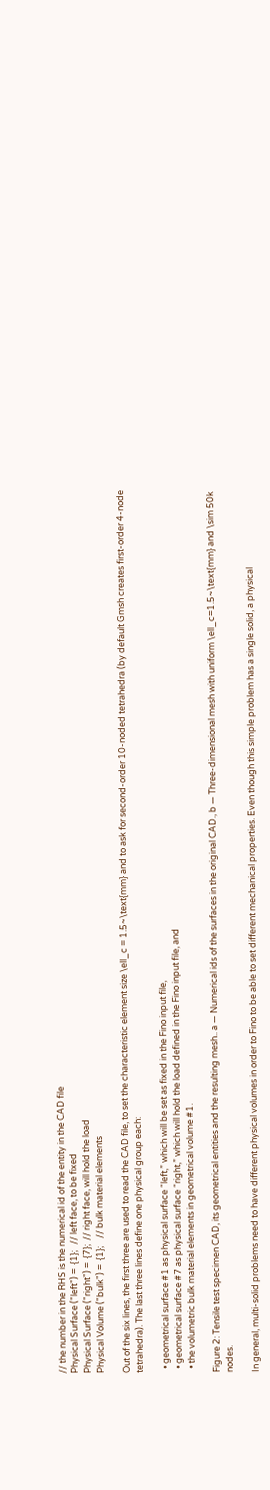// the number in the RHS is the numerical id of the entity in the CAD file
Physical Surface ("left") =  {1};   // left face, to be fixed
Physical Surface ("right") =  {7};  // right face, will hold the load
Physical Volume ("bulk") =  {1};    // bulk material elements

Out of the six lines, the first three are used to read the CAD file, to set the characteristic element size \ell_c = 1.5~\text{mm} and to ask for second-order 10-noded tetrahedra (by default Gmsh creates first-order 4-node tetrahedra). The last three lines define one physical group each:

  • geometrical surface #1 as physical surface “left,” which will be set as fixed in the Fino input file,
  • geometrical surface #7 as physical surface “right,” which will hold the load defined in the Fino input file, and
  • the volumetric bulk material elements in geometrical volume #1.

Figure 2: Tensile test specimen CAD, its geometrical entities and the resulting mesh.. a — Numerical ids of the surfaces in the original CAD., b — Three-dimensional mesh with uniform \ell_c=1.5~\text{mm} and \sim 50k nodes.

In general, multi-solid problems need to have different physical volumes in order to Fino to be able to set different mechanical properties. Even though this simple problem has a single solid, a physical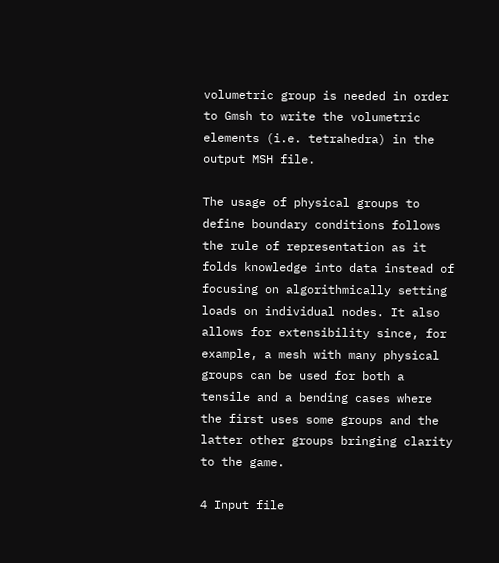volumetric group is needed in order to Gmsh to write the volumetric elements (i.e. tetrahedra) in the output MSH file.

The usage of physical groups to define boundary conditions follows the rule of representation as it folds knowledge into data instead of focusing on algorithmically setting loads on individual nodes. It also allows for extensibility since, for example, a mesh with many physical groups can be used for both a tensile and a bending cases where the first uses some groups and the latter other groups bringing clarity to the game.

4 Input file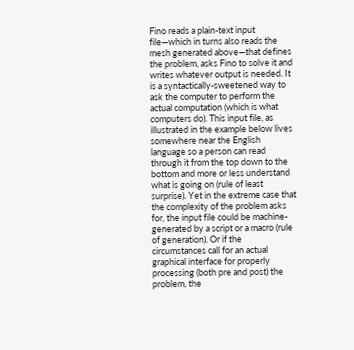Fino reads a plain-text input file—which in turns also reads the mesh generated above—that defines the problem, asks Fino to solve it and writes whatever output is needed. It is a syntactically-sweetened way to ask the computer to perform the actual computation (which is what computers do). This input file, as illustrated in the example below lives somewhere near the English language so a person can read through it from the top down to the bottom and more or less understand what is going on (rule of least surprise). Yet in the extreme case that the complexity of the problem asks for, the input file could be machine-generated by a script or a macro (rule of generation). Or if the circumstances call for an actual graphical interface for properly processing (both pre and post) the problem, the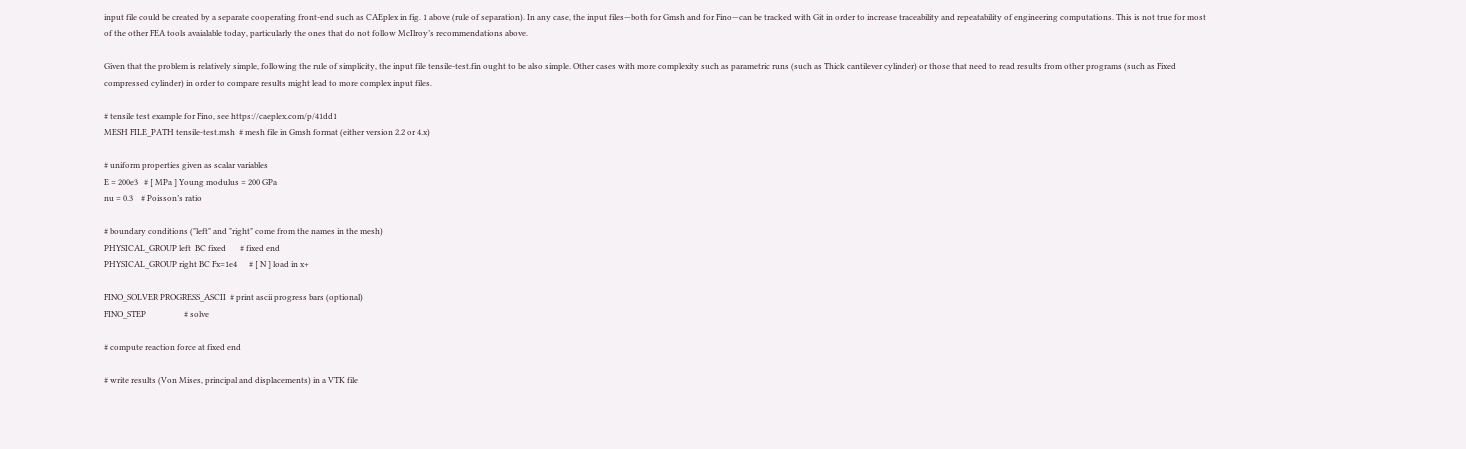input file could be created by a separate cooperating front-end such as CAEplex in fig. 1 above (rule of separation). In any case, the input files—both for Gmsh and for Fino—can be tracked with Git in order to increase traceability and repeatability of engineering computations. This is not true for most of the other FEA tools avaialable today, particularly the ones that do not follow McIlroy’s recommendations above.

Given that the problem is relatively simple, following the rule of simplicity, the input file tensile-test.fin ought to be also simple. Other cases with more complexity such as parametric runs (such as Thick cantilever cylinder) or those that need to read results from other programs (such as Fixed compressed cylinder) in order to compare results might lead to more complex input files.

# tensile test example for Fino, see https://caeplex.com/p/41dd1
MESH FILE_PATH tensile-test.msh  # mesh file in Gmsh format (either version 2.2 or 4.x)

# uniform properties given as scalar variables
E = 200e3   # [ MPa ] Young modulus = 200 GPa
nu = 0.3    # Poisson’s ratio

# boundary conditions ("left" and "right" come from the names in the mesh)
PHYSICAL_GROUP left  BC fixed       # fixed end
PHYSICAL_GROUP right BC Fx=1e4      # [ N ] load in x+

FINO_SOLVER PROGRESS_ASCII  # print ascii progress bars (optional)
FINO_STEP                   # solve

# compute reaction force at fixed end

# write results (Von Mises, principal and displacements) in a VTK file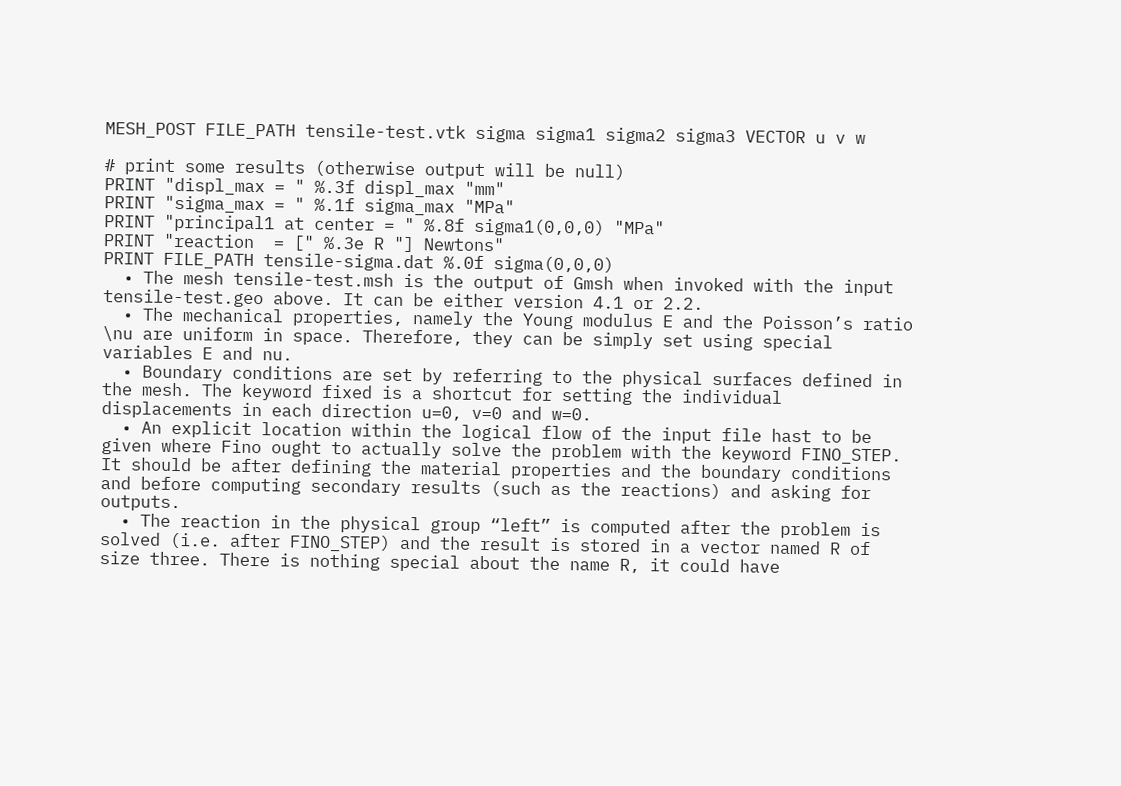MESH_POST FILE_PATH tensile-test.vtk sigma sigma1 sigma2 sigma3 VECTOR u v w

# print some results (otherwise output will be null)
PRINT "displ_max = " %.3f displ_max "mm"
PRINT "sigma_max = " %.1f sigma_max "MPa"
PRINT "principal1 at center = " %.8f sigma1(0,0,0) "MPa"
PRINT "reaction  = [" %.3e R "] Newtons"
PRINT FILE_PATH tensile-sigma.dat %.0f sigma(0,0,0)
  • The mesh tensile-test.msh is the output of Gmsh when invoked with the input tensile-test.geo above. It can be either version 4.1 or 2.2.
  • The mechanical properties, namely the Young modulus E and the Poisson’s ratio \nu are uniform in space. Therefore, they can be simply set using special variables E and nu.
  • Boundary conditions are set by referring to the physical surfaces defined in the mesh. The keyword fixed is a shortcut for setting the individual displacements in each direction u=0, v=0 and w=0.
  • An explicit location within the logical flow of the input file hast to be given where Fino ought to actually solve the problem with the keyword FINO_STEP. It should be after defining the material properties and the boundary conditions and before computing secondary results (such as the reactions) and asking for outputs.
  • The reaction in the physical group “left” is computed after the problem is solved (i.e. after FINO_STEP) and the result is stored in a vector named R of size three. There is nothing special about the name R, it could have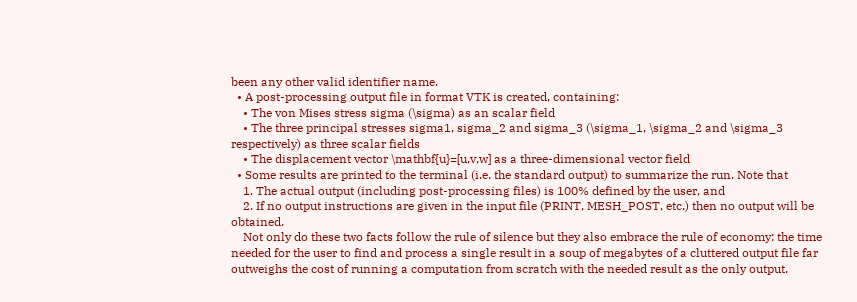been any other valid identifier name.
  • A post-processing output file in format VTK is created, containing:
    • The von Mises stress sigma (\sigma) as an scalar field
    • The three principal stresses sigma1, sigma_2 and sigma_3 (\sigma_1, \sigma_2 and \sigma_3 respectively) as three scalar fields
    • The displacement vector \mathbf{u}=[u,v,w] as a three-dimensional vector field
  • Some results are printed to the terminal (i.e. the standard output) to summarize the run. Note that
    1. The actual output (including post-processing files) is 100% defined by the user, and
    2. If no output instructions are given in the input file (PRINT, MESH_POST, etc.) then no output will be obtained.
    Not only do these two facts follow the rule of silence but they also embrace the rule of economy: the time needed for the user to find and process a single result in a soup of megabytes of a cluttered output file far outweighs the cost of running a computation from scratch with the needed result as the only output.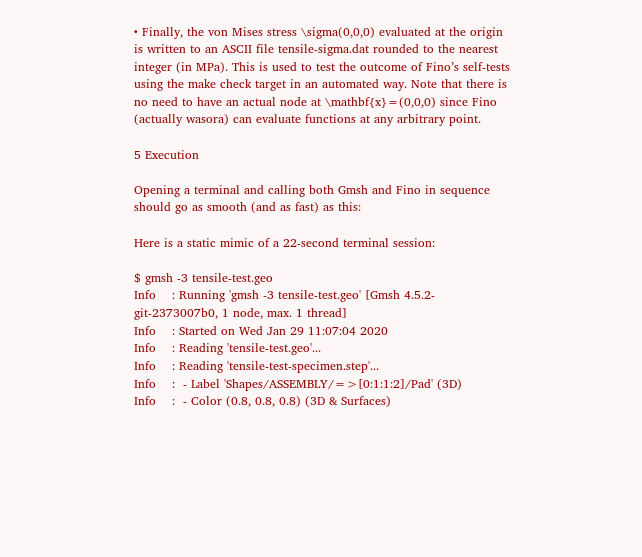• Finally, the von Mises stress \sigma(0,0,0) evaluated at the origin is written to an ASCII file tensile-sigma.dat rounded to the nearest integer (in MPa). This is used to test the outcome of Fino’s self-tests using the make check target in an automated way. Note that there is no need to have an actual node at \mathbf{x}=(0,0,0) since Fino (actually wasora) can evaluate functions at any arbitrary point.

5 Execution

Opening a terminal and calling both Gmsh and Fino in sequence should go as smooth (and as fast) as this:

Here is a static mimic of a 22-second terminal session:

$ gmsh -3 tensile-test.geo
Info    : Running 'gmsh -3 tensile-test.geo' [Gmsh 4.5.2-git-2373007b0, 1 node, max. 1 thread]
Info    : Started on Wed Jan 29 11:07:04 2020
Info    : Reading 'tensile-test.geo'...
Info    : Reading 'tensile-test-specimen.step'...
Info    :  - Label 'Shapes/ASSEMBLY/=>[0:1:1:2]/Pad' (3D)
Info    :  - Color (0.8, 0.8, 0.8) (3D & Surfaces)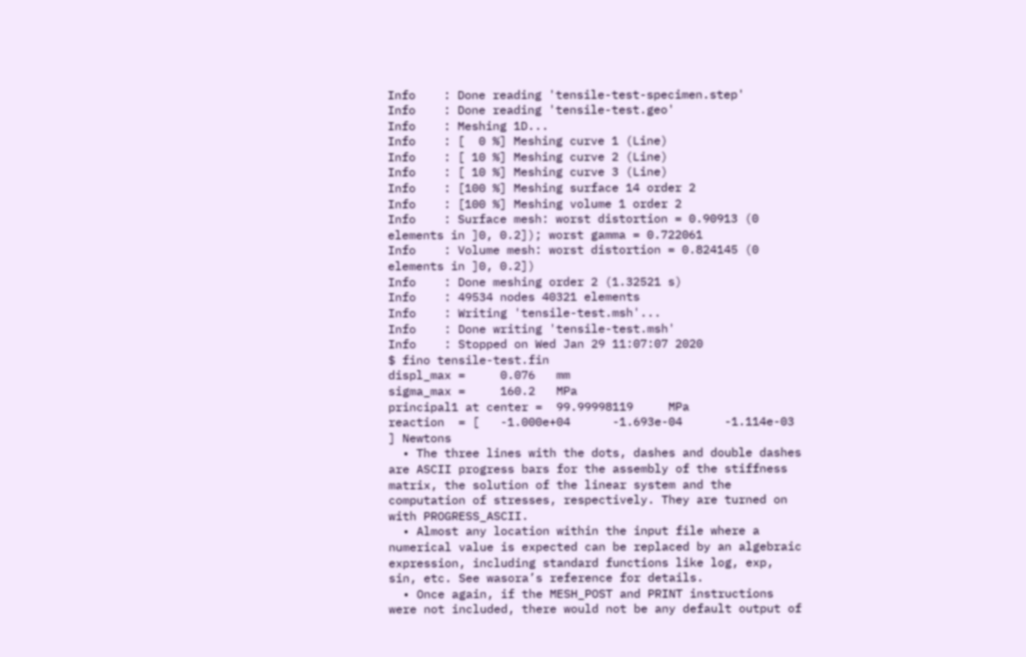Info    : Done reading 'tensile-test-specimen.step'
Info    : Done reading 'tensile-test.geo'
Info    : Meshing 1D...
Info    : [  0 %] Meshing curve 1 (Line)
Info    : [ 10 %] Meshing curve 2 (Line)
Info    : [ 10 %] Meshing curve 3 (Line)
Info    : [100 %] Meshing surface 14 order 2
Info    : [100 %] Meshing volume 1 order 2
Info    : Surface mesh: worst distortion = 0.90913 (0 elements in ]0, 0.2]); worst gamma = 0.722061
Info    : Volume mesh: worst distortion = 0.824145 (0 elements in ]0, 0.2])
Info    : Done meshing order 2 (1.32521 s)
Info    : 49534 nodes 40321 elements
Info    : Writing 'tensile-test.msh'...
Info    : Done writing 'tensile-test.msh'
Info    : Stopped on Wed Jan 29 11:07:07 2020
$ fino tensile-test.fin
displ_max =     0.076   mm
sigma_max =     160.2   MPa
principal1 at center =  99.99998119     MPa
reaction  = [   -1.000e+04      -1.693e-04      -1.114e-03      ] Newtons
  • The three lines with the dots, dashes and double dashes are ASCII progress bars for the assembly of the stiffness matrix, the solution of the linear system and the computation of stresses, respectively. They are turned on with PROGRESS_ASCII.
  • Almost any location within the input file where a numerical value is expected can be replaced by an algebraic expression, including standard functions like log, exp, sin, etc. See wasora’s reference for details.
  • Once again, if the MESH_POST and PRINT instructions were not included, there would not be any default output of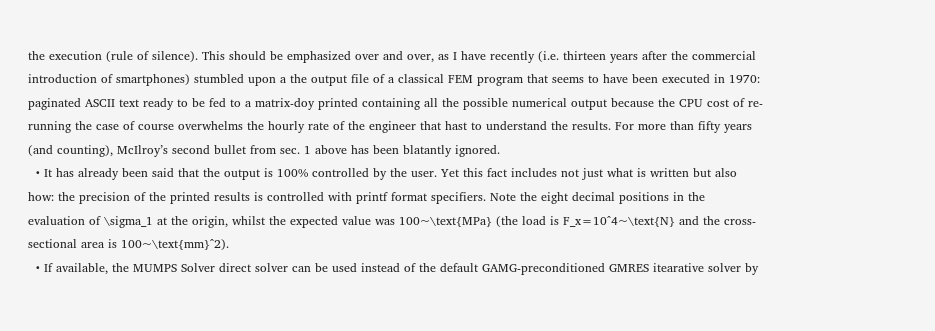the execution (rule of silence). This should be emphasized over and over, as I have recently (i.e. thirteen years after the commercial introduction of smartphones) stumbled upon a the output file of a classical FEM program that seems to have been executed in 1970: paginated ASCII text ready to be fed to a matrix-doy printed containing all the possible numerical output because the CPU cost of re-running the case of course overwhelms the hourly rate of the engineer that hast to understand the results. For more than fifty years (and counting), McIlroy’s second bullet from sec. 1 above has been blatantly ignored.
  • It has already been said that the output is 100% controlled by the user. Yet this fact includes not just what is written but also how: the precision of the printed results is controlled with printf format specifiers. Note the eight decimal positions in the evaluation of \sigma_1 at the origin, whilst the expected value was 100~\text{MPa} (the load is F_x=10^4~\text{N} and the cross-sectional area is 100~\text{mm}^2).
  • If available, the MUMPS Solver direct solver can be used instead of the default GAMG-preconditioned GMRES itearative solver by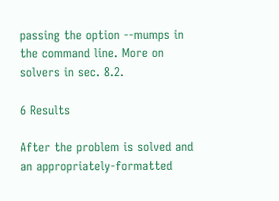passing the option --mumps in the command line. More on solvers in sec. 8.2.

6 Results

After the problem is solved and an appropriately-formatted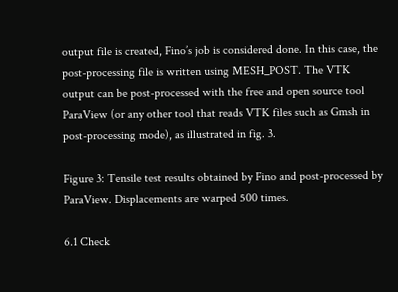output file is created, Fino’s job is considered done. In this case, the post-processing file is written using MESH_POST. The VTK output can be post-processed with the free and open source tool ParaView (or any other tool that reads VTK files such as Gmsh in post-processing mode), as illustrated in fig. 3.

Figure 3: Tensile test results obtained by Fino and post-processed by ParaView. Displacements are warped 500 times.

6.1 Check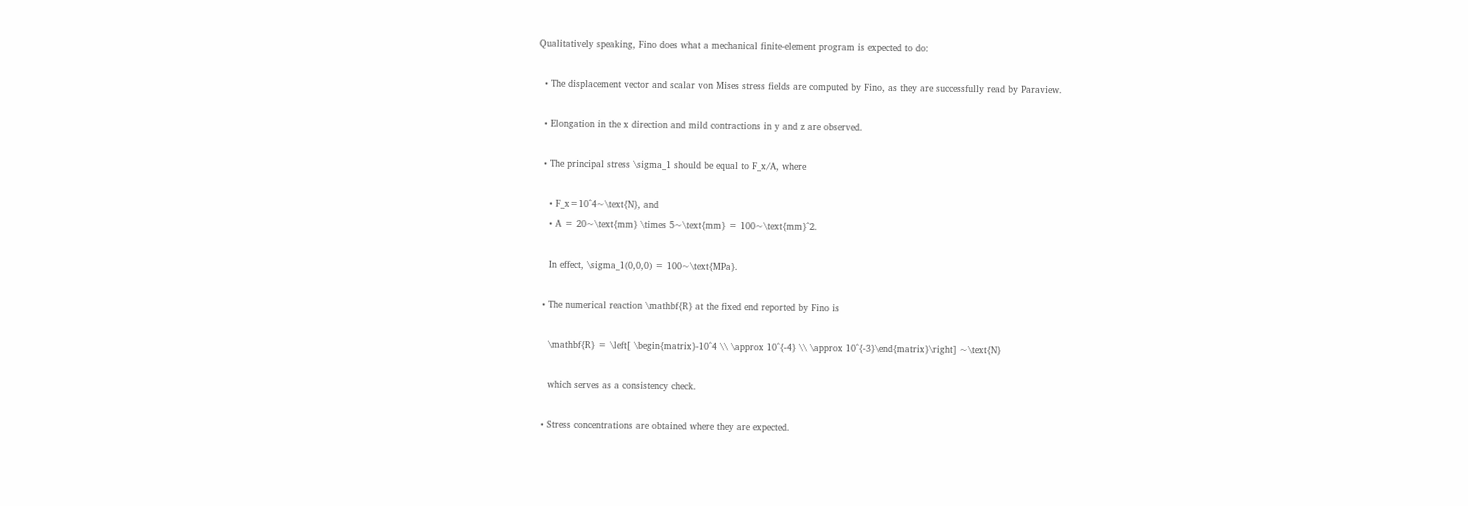Qualitatively speaking, Fino does what a mechanical finite-element program is expected to do:

  • The displacement vector and scalar von Mises stress fields are computed by Fino, as they are successfully read by Paraview.

  • Elongation in the x direction and mild contractions in y and z are observed.

  • The principal stress \sigma_1 should be equal to F_x/A, where

    • F_x=10^4~\text{N}, and
    • A = 20~\text{mm} \times 5~\text{mm} = 100~\text{mm}^2.

    In effect, \sigma_1(0,0,0) = 100~\text{MPa}.

  • The numerical reaction \mathbf{R} at the fixed end reported by Fino is

    \mathbf{R} = \left[ \begin{matrix}-10^4 \\ \approx 10^{-4} \\ \approx 10^{-3}\end{matrix}\right] ~\text{N}

    which serves as a consistency check.

  • Stress concentrations are obtained where they are expected.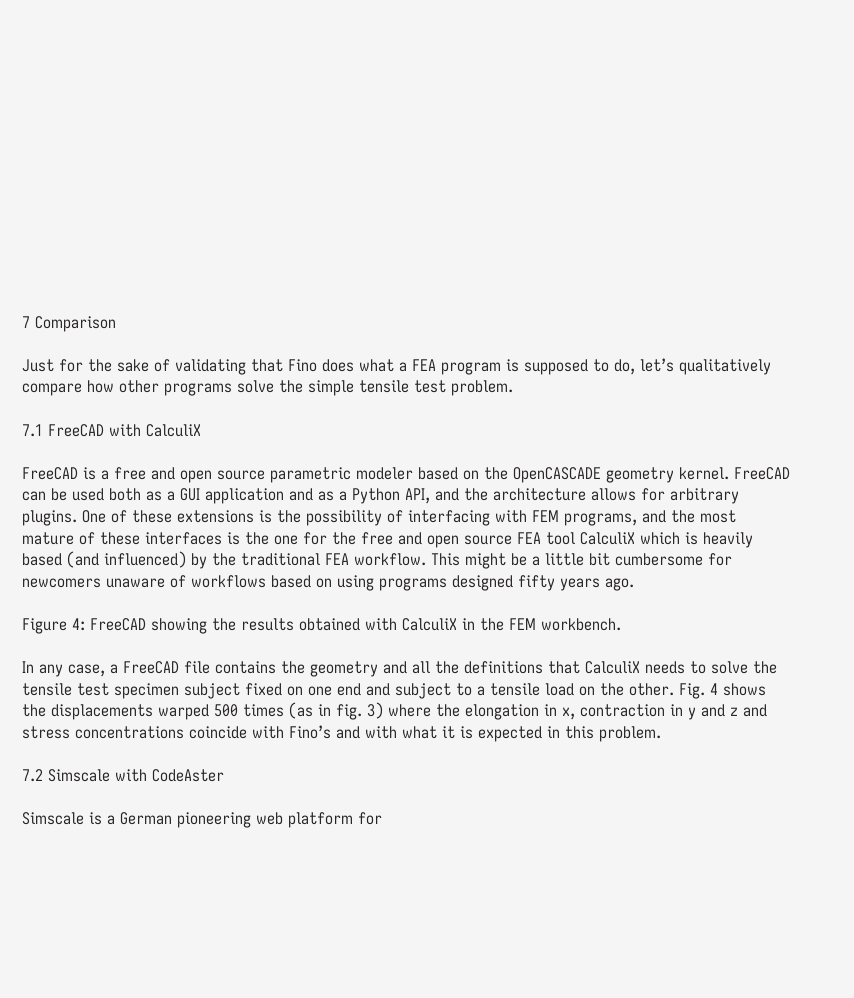7 Comparison

Just for the sake of validating that Fino does what a FEA program is supposed to do, let’s qualitatively compare how other programs solve the simple tensile test problem.

7.1 FreeCAD with CalculiX

FreeCAD is a free and open source parametric modeler based on the OpenCASCADE geometry kernel. FreeCAD can be used both as a GUI application and as a Python API, and the architecture allows for arbitrary plugins. One of these extensions is the possibility of interfacing with FEM programs, and the most mature of these interfaces is the one for the free and open source FEA tool CalculiX which is heavily based (and influenced) by the traditional FEA workflow. This might be a little bit cumbersome for newcomers unaware of workflows based on using programs designed fifty years ago.

Figure 4: FreeCAD showing the results obtained with CalculiX in the FEM workbench.

In any case, a FreeCAD file contains the geometry and all the definitions that CalculiX needs to solve the tensile test specimen subject fixed on one end and subject to a tensile load on the other. Fig. 4 shows the displacements warped 500 times (as in fig. 3) where the elongation in x, contraction in y and z and stress concentrations coincide with Fino’s and with what it is expected in this problem.

7.2 Simscale with CodeAster

Simscale is a German pioneering web platform for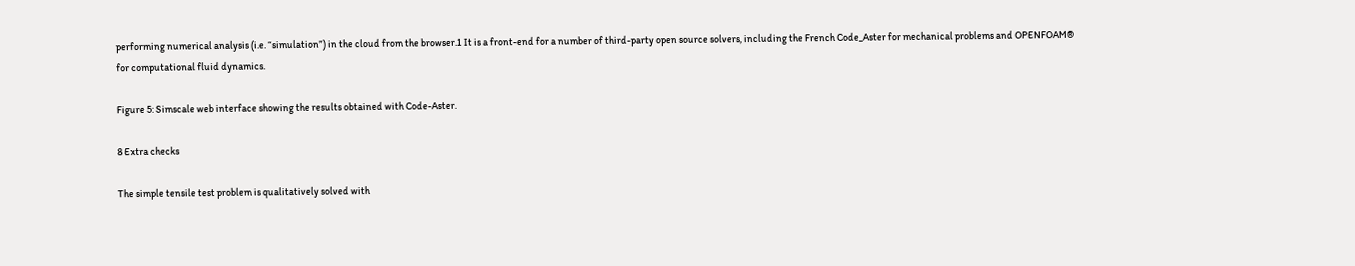performing numerical analysis (i.e. “simulation”) in the cloud from the browser.1 It is a front-end for a number of third-party open source solvers, including the French Code_Aster for mechanical problems and OPENFOAM® for computational fluid dynamics.

Figure 5: Simscale web interface showing the results obtained with Code-Aster.

8 Extra checks

The simple tensile test problem is qualitatively solved with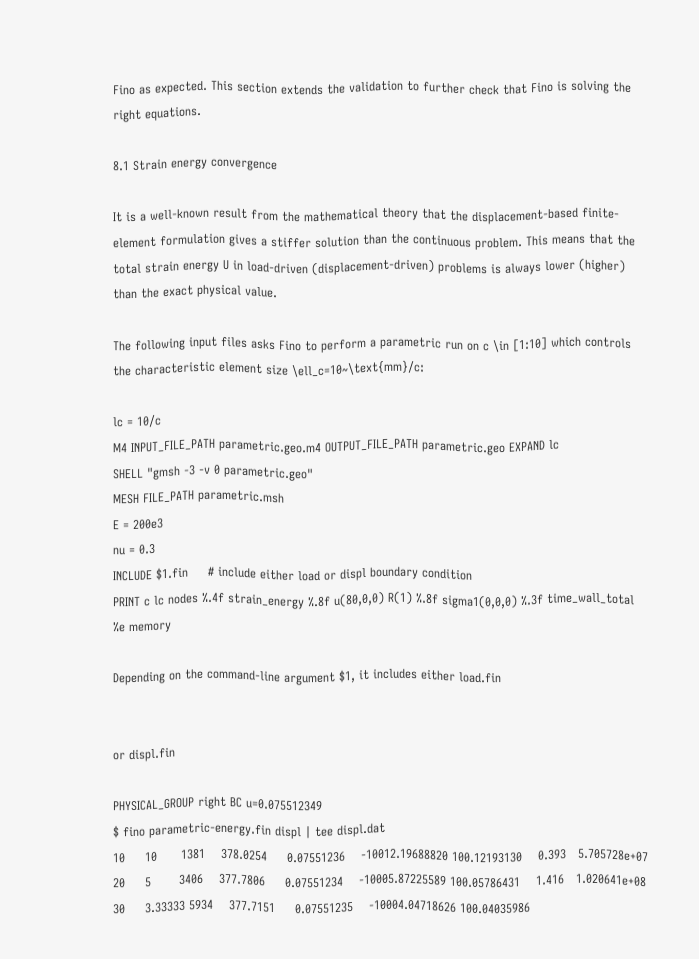Fino as expected. This section extends the validation to further check that Fino is solving the right equations.

8.1 Strain energy convergence

It is a well-known result from the mathematical theory that the displacement-based finite-element formulation gives a stiffer solution than the continuous problem. This means that the total strain energy U in load-driven (displacement-driven) problems is always lower (higher) than the exact physical value.

The following input files asks Fino to perform a parametric run on c \in [1:10] which controls the characteristic element size \ell_c=10~\text{mm}/c:

lc = 10/c
M4 INPUT_FILE_PATH parametric.geo.m4 OUTPUT_FILE_PATH parametric.geo EXPAND lc
SHELL "gmsh -3 -v 0 parametric.geo"
MESH FILE_PATH parametric.msh
E = 200e3
nu = 0.3
INCLUDE $1.fin     # include either load or displ boundary condition
PRINT c lc nodes %.4f strain_energy %.8f u(80,0,0) R(1) %.8f sigma1(0,0,0) %.3f time_wall_total %e memory

Depending on the command-line argument $1, it includes either load.fin


or displ.fin

PHYSICAL_GROUP right BC u=0.075512349
$ fino parametric-energy.fin displ | tee displ.dat
10     10      1381    378.0254     0.07551236    -10012.19688820 100.12193130    0.393   5.705728e+07
20     5       3406    377.7806     0.07551234    -10005.87225589 100.05786431    1.416   1.020641e+08
30     3.33333 5934    377.7151     0.07551235    -10004.04718626 100.04035986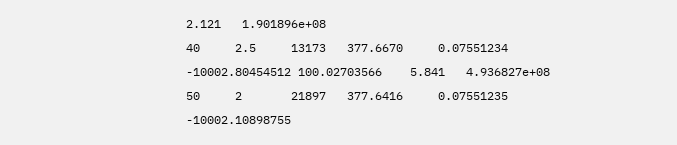2.121   1.901896e+08
40     2.5     13173   377.6670     0.07551234    -10002.80454512 100.02703566    5.841   4.936827e+08
50     2       21897   377.6416     0.07551235    -10002.10898755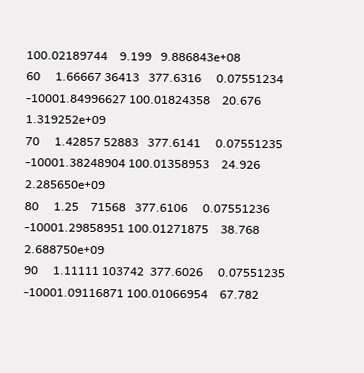100.02189744    9.199   9.886843e+08
60     1.66667 36413   377.6316     0.07551234    -10001.84996627 100.01824358    20.676  1.319252e+09
70     1.42857 52883   377.6141     0.07551235    -10001.38248904 100.01358953    24.926  2.285650e+09
80     1.25    71568   377.6106     0.07551236    -10001.29858951 100.01271875    38.768  2.688750e+09
90     1.11111 103742  377.6026     0.07551235    -10001.09116871 100.01066954    67.782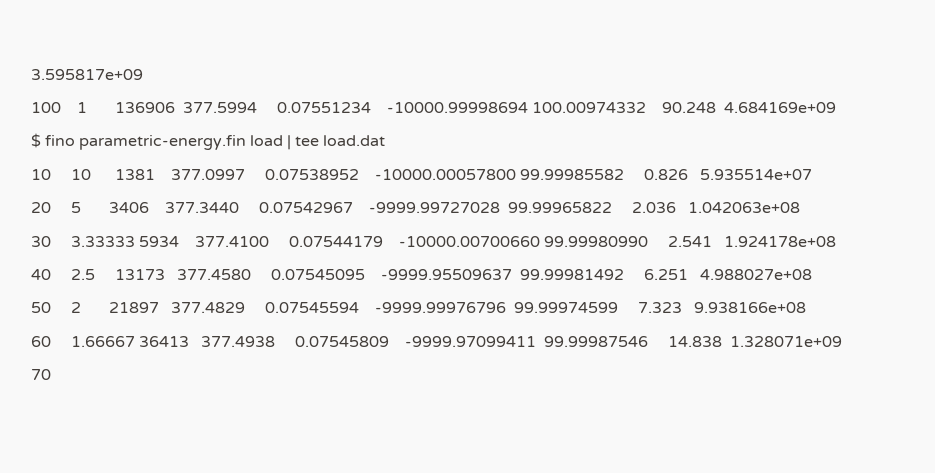3.595817e+09
100    1       136906  377.5994     0.07551234    -10000.99998694 100.00974332    90.248  4.684169e+09
$ fino parametric-energy.fin load | tee load.dat
10     10      1381    377.0997     0.07538952    -10000.00057800 99.99985582     0.826   5.935514e+07
20     5       3406    377.3440     0.07542967    -9999.99727028  99.99965822     2.036   1.042063e+08
30     3.33333 5934    377.4100     0.07544179    -10000.00700660 99.99980990     2.541   1.924178e+08
40     2.5     13173   377.4580     0.07545095    -9999.95509637  99.99981492     6.251   4.988027e+08
50     2       21897   377.4829     0.07545594    -9999.99976796  99.99974599     7.323   9.938166e+08
60     1.66667 36413   377.4938     0.07545809    -9999.97099411  99.99987546     14.838  1.328071e+09
70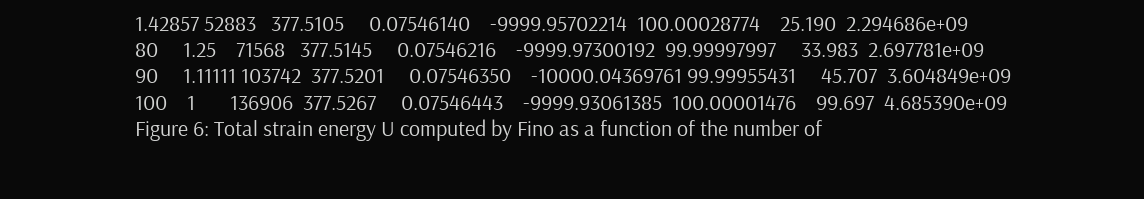1.42857 52883   377.5105     0.07546140    -9999.95702214  100.00028774    25.190  2.294686e+09
80     1.25    71568   377.5145     0.07546216    -9999.97300192  99.99997997     33.983  2.697781e+09
90     1.11111 103742  377.5201     0.07546350    -10000.04369761 99.99955431     45.707  3.604849e+09
100    1       136906  377.5267     0.07546443    -9999.93061385  100.00001476    99.697  4.685390e+09
Figure 6: Total strain energy U computed by Fino as a function of the number of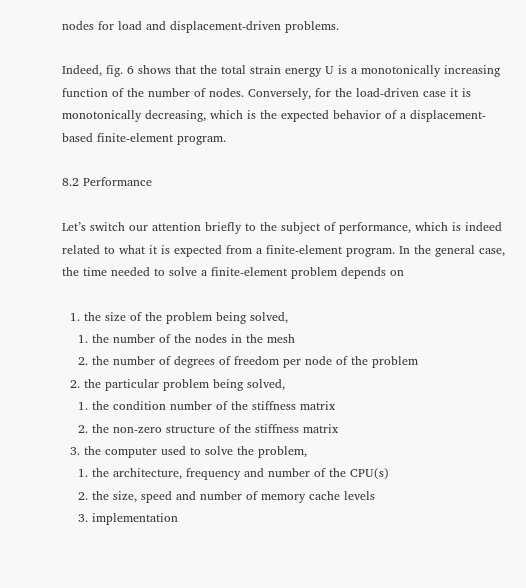nodes for load and displacement-driven problems.

Indeed, fig. 6 shows that the total strain energy U is a monotonically increasing function of the number of nodes. Conversely, for the load-driven case it is monotonically decreasing, which is the expected behavior of a displacement-based finite-element program.

8.2 Performance

Let’s switch our attention briefly to the subject of performance, which is indeed related to what it is expected from a finite-element program. In the general case, the time needed to solve a finite-element problem depends on

  1. the size of the problem being solved,
    1. the number of the nodes in the mesh
    2. the number of degrees of freedom per node of the problem
  2. the particular problem being solved,
    1. the condition number of the stiffness matrix
    2. the non-zero structure of the stiffness matrix
  3. the computer used to solve the problem,
    1. the architecture, frequency and number of the CPU(s)
    2. the size, speed and number of memory cache levels
    3. implementation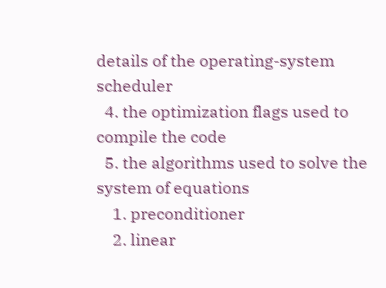details of the operating-system scheduler
  4. the optimization flags used to compile the code
  5. the algorithms used to solve the system of equations
    1. preconditioner
    2. linear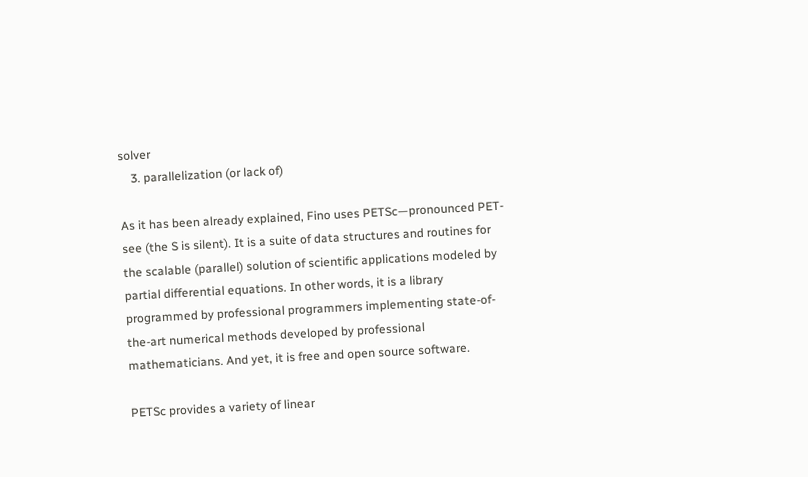solver
    3. parallelization (or lack of)

As it has been already explained, Fino uses PETSc—pronounced PET-see (the S is silent). It is a suite of data structures and routines for the scalable (parallel) solution of scientific applications modeled by partial differential equations. In other words, it is a library programmed by professional programmers implementing state-of-the-art numerical methods developed by professional mathematicians. And yet, it is free and open source software.

PETSc provides a variety of linear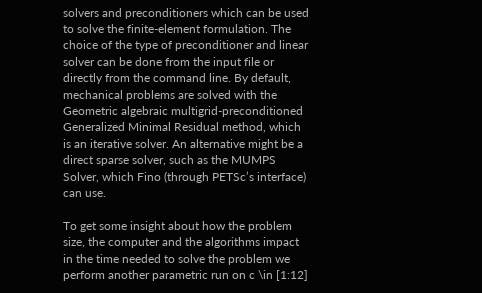solvers and preconditioners which can be used to solve the finite-element formulation. The choice of the type of preconditioner and linear solver can be done from the input file or directly from the command line. By default, mechanical problems are solved with the Geometric algebraic multigrid-preconditioned Generalized Minimal Residual method, which is an iterative solver. An alternative might be a direct sparse solver, such as the MUMPS Solver, which Fino (through PETSc’s interface) can use.

To get some insight about how the problem size, the computer and the algorithms impact in the time needed to solve the problem we perform another parametric run on c \in [1:12]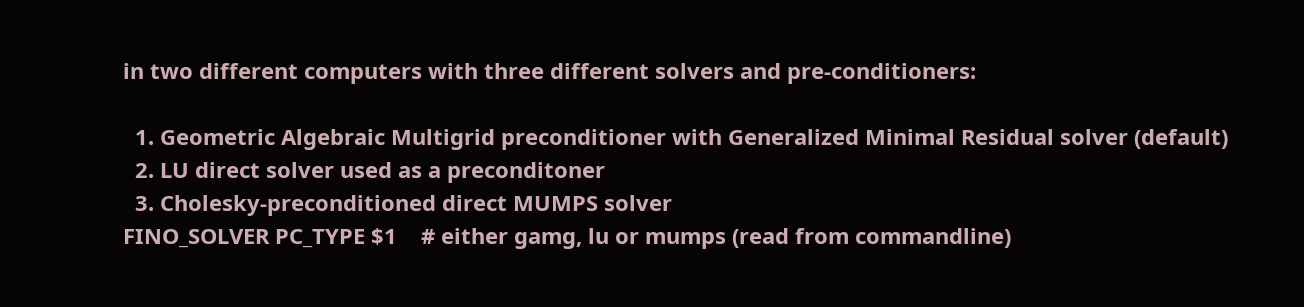in two different computers with three different solvers and pre-conditioners:

  1. Geometric Algebraic Multigrid preconditioner with Generalized Minimal Residual solver (default)
  2. LU direct solver used as a preconditoner
  3. Cholesky-preconditioned direct MUMPS solver
FINO_SOLVER PC_TYPE $1    # either gamg, lu or mumps (read from commandline)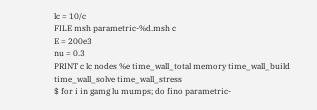lc = 10/c
FILE msh parametric-%d.msh c
E = 200e3
nu = 0.3
PRINT c lc nodes %e time_wall_total memory time_wall_build time_wall_solve time_wall_stress
$ for i in gamg lu mumps; do fino parametric-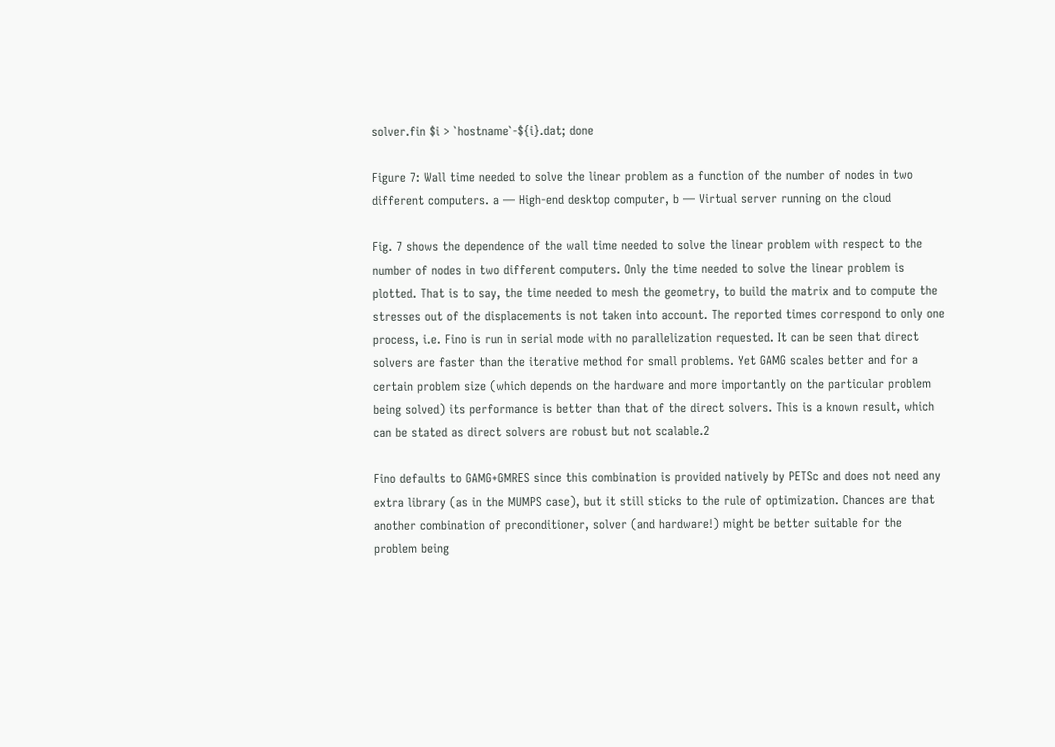solver.fin $i > `hostname`-${i}.dat; done

Figure 7: Wall time needed to solve the linear problem as a function of the number of nodes in two different computers. a — High-end desktop computer, b — Virtual server running on the cloud

Fig. 7 shows the dependence of the wall time needed to solve the linear problem with respect to the number of nodes in two different computers. Only the time needed to solve the linear problem is plotted. That is to say, the time needed to mesh the geometry, to build the matrix and to compute the stresses out of the displacements is not taken into account. The reported times correspond to only one process, i.e. Fino is run in serial mode with no parallelization requested. It can be seen that direct solvers are faster than the iterative method for small problems. Yet GAMG scales better and for a certain problem size (which depends on the hardware and more importantly on the particular problem being solved) its performance is better than that of the direct solvers. This is a known result, which can be stated as direct solvers are robust but not scalable.2

Fino defaults to GAMG+GMRES since this combination is provided natively by PETSc and does not need any extra library (as in the MUMPS case), but it still sticks to the rule of optimization. Chances are that another combination of preconditioner, solver (and hardware!) might be better suitable for the problem being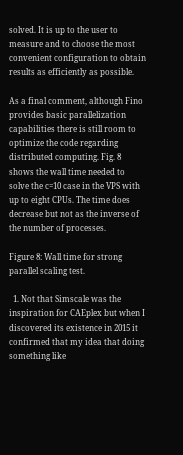solved. It is up to the user to measure and to choose the most convenient configuration to obtain results as efficiently as possible.

As a final comment, although Fino provides basic parallelization capabilities there is still room to optimize the code regarding distributed computing. Fig. 8 shows the wall time needed to solve the c=10 case in the VPS with up to eight CPUs. The time does decrease but not as the inverse of the number of processes.

Figure 8: Wall time for strong parallel scaling test.

  1. Not that Simscale was the inspiration for CAEplex but when I discovered its existence in 2015 it confirmed that my idea that doing something like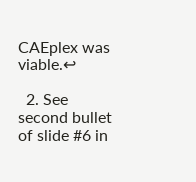CAEplex was viable.↩

  2. See second bullet of slide #6 in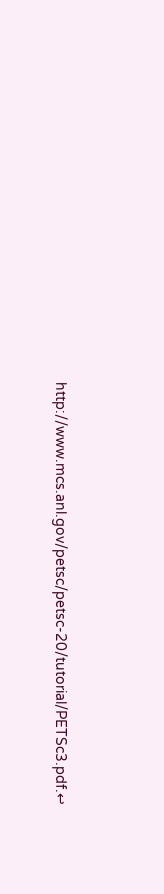http://www.mcs.anl.gov/petsc/petsc-20/tutorial/PETSc3.pdf.↩